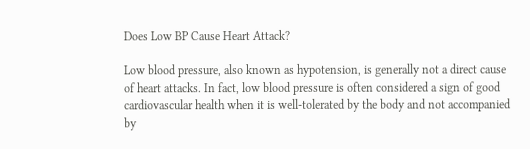Does Low BP Cause Heart Attack?

Low blood pressure, also known as hypotension, is generally not a direct cause of heart attacks. In fact, low blood pressure is often considered a sign of good cardiovascular health when it is well-tolerated by the body and not accompanied by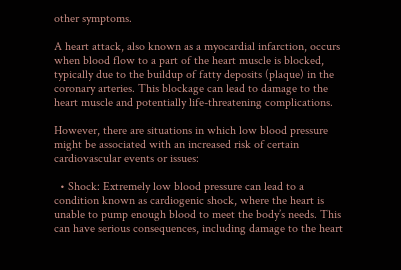other symptoms.

A heart attack, also known as a myocardial infarction, occurs when blood flow to a part of the heart muscle is blocked, typically due to the buildup of fatty deposits (plaque) in the coronary arteries. This blockage can lead to damage to the heart muscle and potentially life-threatening complications.

However, there are situations in which low blood pressure might be associated with an increased risk of certain cardiovascular events or issues:

  • Shock: Extremely low blood pressure can lead to a condition known as cardiogenic shock, where the heart is unable to pump enough blood to meet the body’s needs. This can have serious consequences, including damage to the heart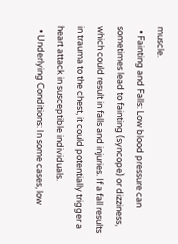muscle.
  • Fainting and Falls: Low blood pressure can sometimes lead to fainting (syncope) or dizziness, which could result in falls and injuries. If a fall results in trauma to the chest, it could potentially trigger a heart attack in susceptible individuals.
  • Underlying Conditions: In some cases, low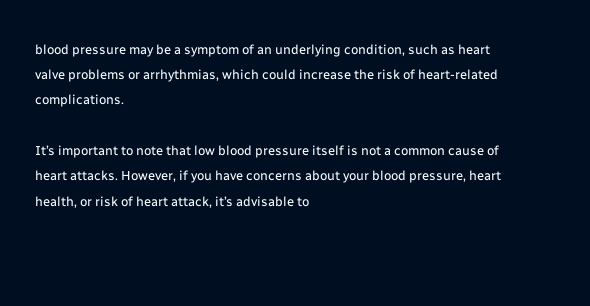blood pressure may be a symptom of an underlying condition, such as heart valve problems or arrhythmias, which could increase the risk of heart-related complications.

It’s important to note that low blood pressure itself is not a common cause of heart attacks. However, if you have concerns about your blood pressure, heart health, or risk of heart attack, it’s advisable to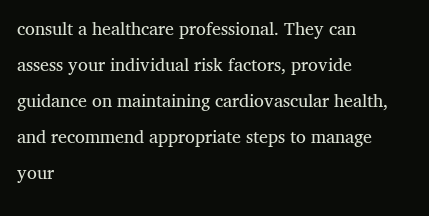consult a healthcare professional. They can assess your individual risk factors, provide guidance on maintaining cardiovascular health, and recommend appropriate steps to manage your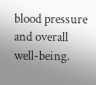blood pressure and overall well-being.